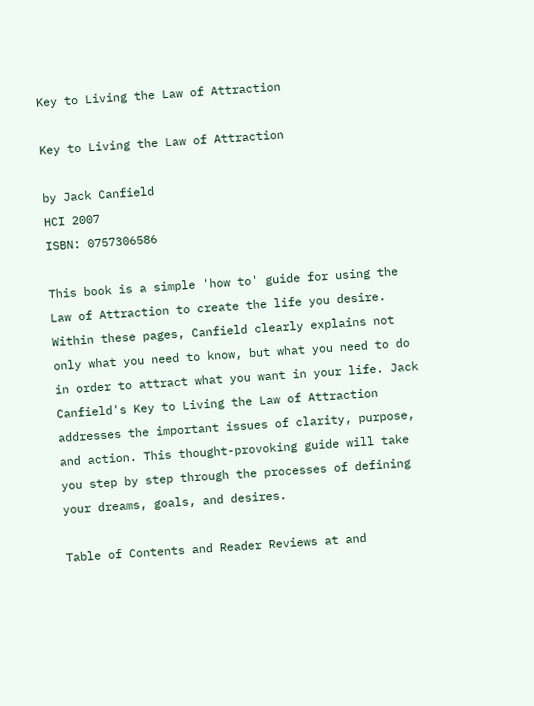Key to Living the Law of Attraction

Key to Living the Law of Attraction

by Jack Canfield
HCI 2007
ISBN: 0757306586

This book is a simple 'how to' guide for using the Law of Attraction to create the life you desire. Within these pages, Canfield clearly explains not only what you need to know, but what you need to do in order to attract what you want in your life. Jack Canfield's Key to Living the Law of Attraction addresses the important issues of clarity, purpose, and action. This thought-provoking guide will take you step by step through the processes of defining your dreams, goals, and desires.

Table of Contents and Reader Reviews at and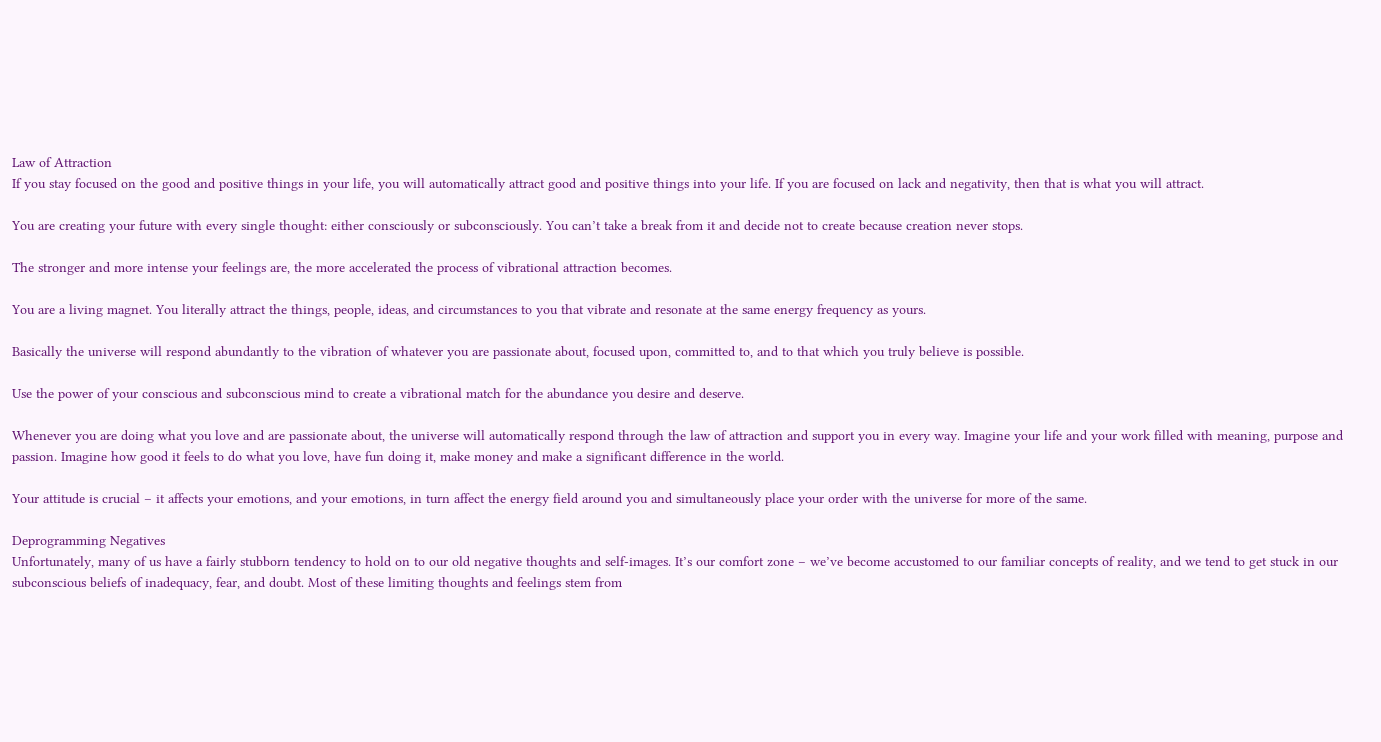Law of Attraction
If you stay focused on the good and positive things in your life, you will automatically attract good and positive things into your life. If you are focused on lack and negativity, then that is what you will attract.

You are creating your future with every single thought: either consciously or subconsciously. You can’t take a break from it and decide not to create because creation never stops.

The stronger and more intense your feelings are, the more accelerated the process of vibrational attraction becomes.

You are a living magnet. You literally attract the things, people, ideas, and circumstances to you that vibrate and resonate at the same energy frequency as yours.

Basically the universe will respond abundantly to the vibration of whatever you are passionate about, focused upon, committed to, and to that which you truly believe is possible.

Use the power of your conscious and subconscious mind to create a vibrational match for the abundance you desire and deserve.

Whenever you are doing what you love and are passionate about, the universe will automatically respond through the law of attraction and support you in every way. Imagine your life and your work filled with meaning, purpose and passion. Imagine how good it feels to do what you love, have fun doing it, make money and make a significant difference in the world.

Your attitude is crucial – it affects your emotions, and your emotions, in turn affect the energy field around you and simultaneously place your order with the universe for more of the same.

Deprogramming Negatives
Unfortunately, many of us have a fairly stubborn tendency to hold on to our old negative thoughts and self-images. It’s our comfort zone – we’ve become accustomed to our familiar concepts of reality, and we tend to get stuck in our subconscious beliefs of inadequacy, fear, and doubt. Most of these limiting thoughts and feelings stem from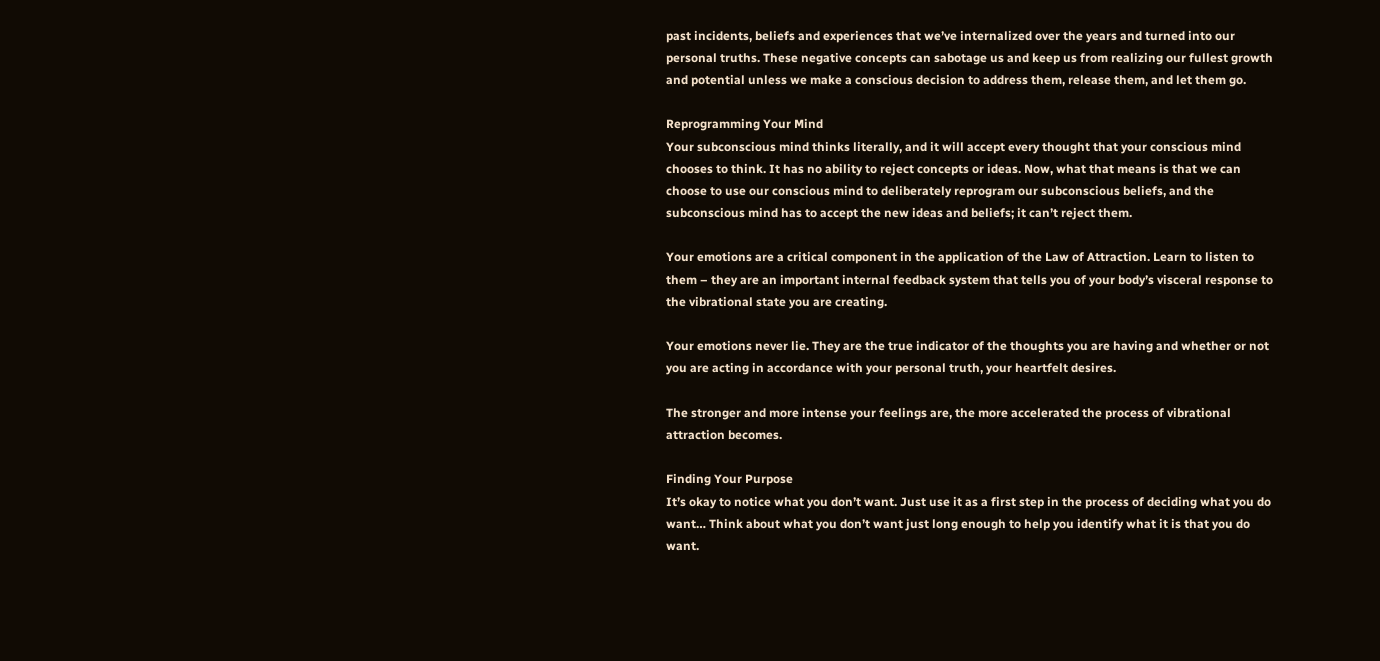past incidents, beliefs and experiences that we’ve internalized over the years and turned into our personal truths. These negative concepts can sabotage us and keep us from realizing our fullest growth and potential unless we make a conscious decision to address them, release them, and let them go.

Reprogramming Your Mind
Your subconscious mind thinks literally, and it will accept every thought that your conscious mind chooses to think. It has no ability to reject concepts or ideas. Now, what that means is that we can choose to use our conscious mind to deliberately reprogram our subconscious beliefs, and the subconscious mind has to accept the new ideas and beliefs; it can’t reject them.

Your emotions are a critical component in the application of the Law of Attraction. Learn to listen to them – they are an important internal feedback system that tells you of your body’s visceral response to the vibrational state you are creating.

Your emotions never lie. They are the true indicator of the thoughts you are having and whether or not you are acting in accordance with your personal truth, your heartfelt desires.

The stronger and more intense your feelings are, the more accelerated the process of vibrational attraction becomes.

Finding Your Purpose
It’s okay to notice what you don’t want. Just use it as a first step in the process of deciding what you do want… Think about what you don’t want just long enough to help you identify what it is that you do want.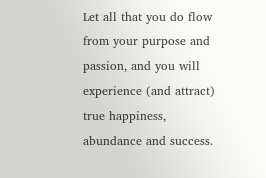Let all that you do flow from your purpose and passion, and you will experience (and attract) true happiness, abundance and success.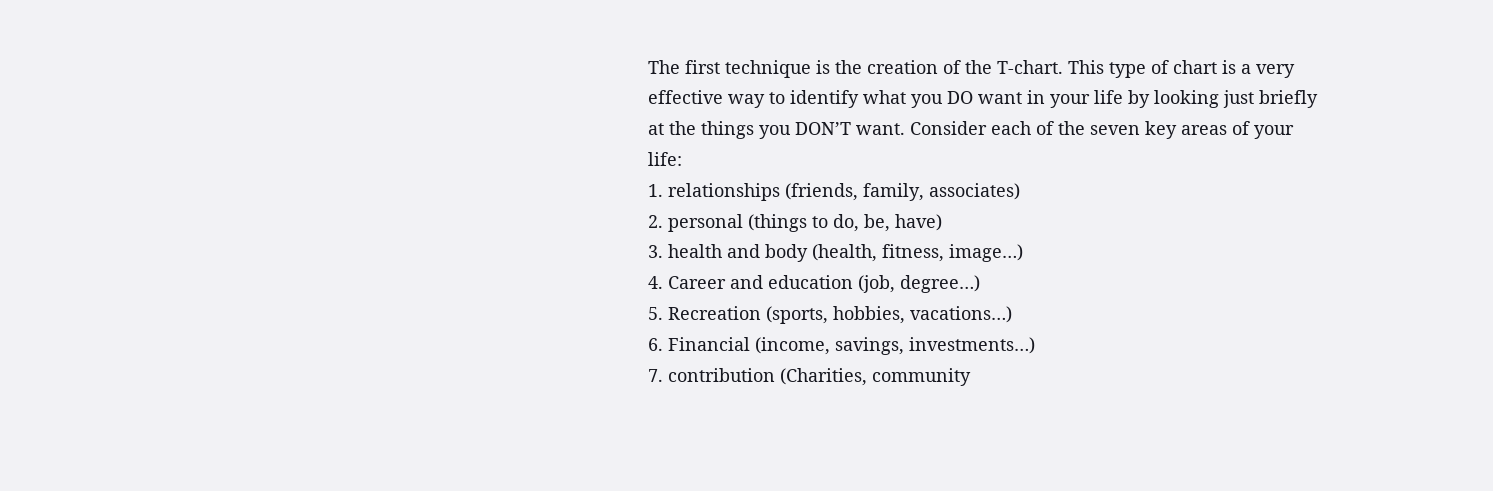The first technique is the creation of the T-chart. This type of chart is a very effective way to identify what you DO want in your life by looking just briefly at the things you DON’T want. Consider each of the seven key areas of your life:
1. relationships (friends, family, associates)
2. personal (things to do, be, have)
3. health and body (health, fitness, image…)
4. Career and education (job, degree…)
5. Recreation (sports, hobbies, vacations…)
6. Financial (income, savings, investments…)
7. contribution (Charities, community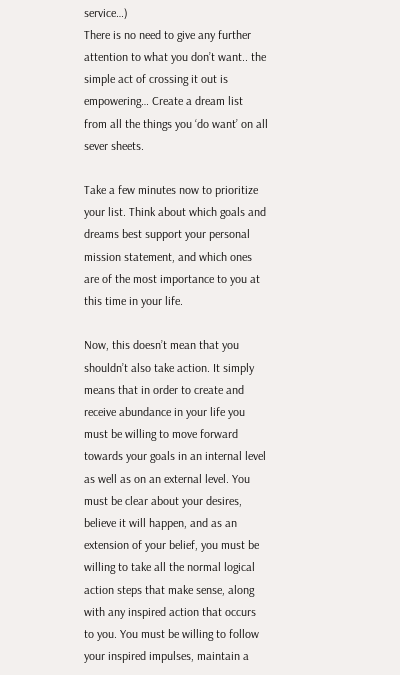service…)
There is no need to give any further attention to what you don’t want.. the simple act of crossing it out is empowering… Create a dream list from all the things you ‘do want’ on all sever sheets.

Take a few minutes now to prioritize your list. Think about which goals and dreams best support your personal mission statement, and which ones are of the most importance to you at this time in your life.

Now, this doesn’t mean that you shouldn’t also take action. It simply means that in order to create and receive abundance in your life you must be willing to move forward towards your goals in an internal level as well as on an external level. You must be clear about your desires, believe it will happen, and as an extension of your belief, you must be willing to take all the normal logical action steps that make sense, along with any inspired action that occurs to you. You must be willing to follow your inspired impulses, maintain a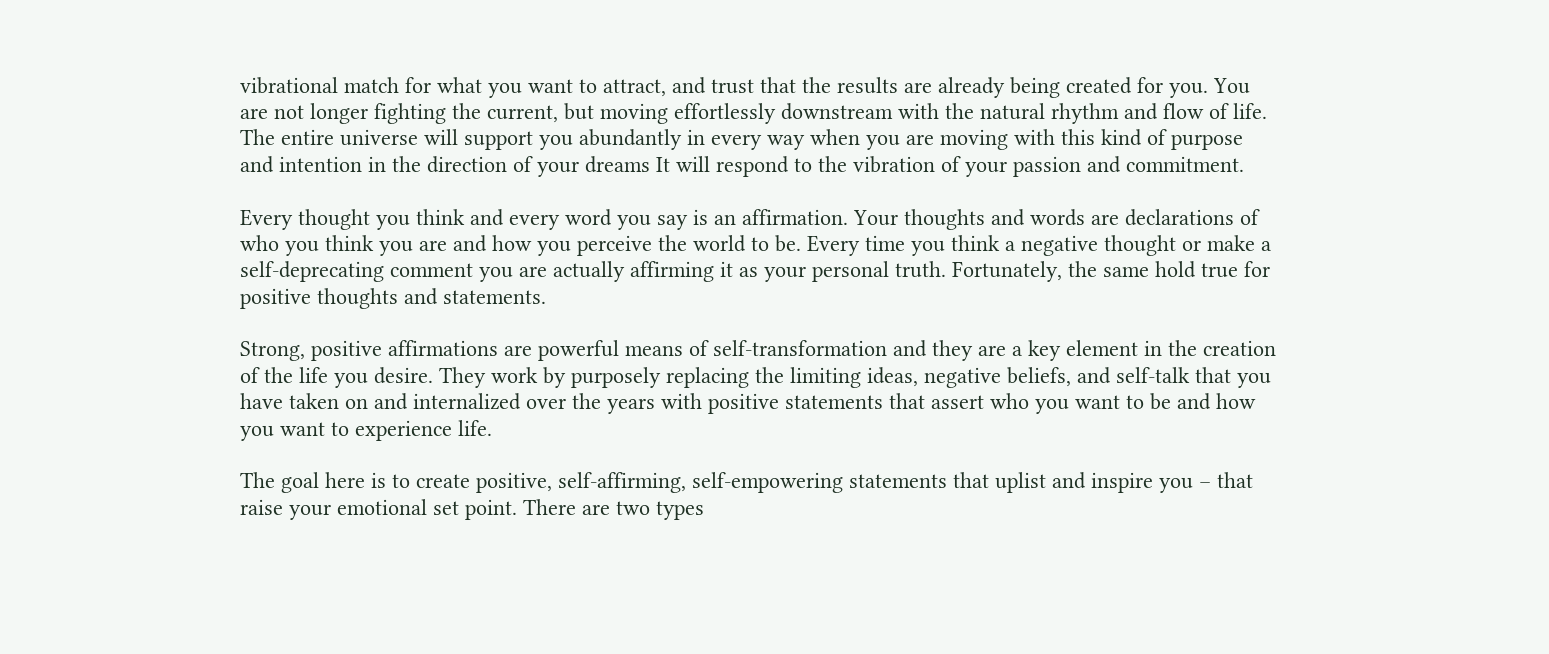vibrational match for what you want to attract, and trust that the results are already being created for you. You are not longer fighting the current, but moving effortlessly downstream with the natural rhythm and flow of life. The entire universe will support you abundantly in every way when you are moving with this kind of purpose and intention in the direction of your dreams It will respond to the vibration of your passion and commitment.

Every thought you think and every word you say is an affirmation. Your thoughts and words are declarations of who you think you are and how you perceive the world to be. Every time you think a negative thought or make a self-deprecating comment you are actually affirming it as your personal truth. Fortunately, the same hold true for positive thoughts and statements.

Strong, positive affirmations are powerful means of self-transformation and they are a key element in the creation of the life you desire. They work by purposely replacing the limiting ideas, negative beliefs, and self-talk that you have taken on and internalized over the years with positive statements that assert who you want to be and how you want to experience life.

The goal here is to create positive, self-affirming, self-empowering statements that uplist and inspire you – that raise your emotional set point. There are two types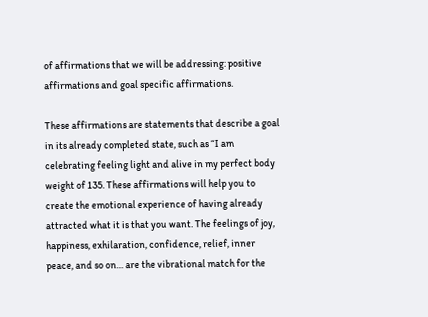of affirmations that we will be addressing: positive affirmations and goal specific affirmations.

These affirmations are statements that describe a goal in its already completed state, such as “I am celebrating feeling light and alive in my perfect body weight of 135. These affirmations will help you to create the emotional experience of having already attracted what it is that you want. The feelings of joy, happiness, exhilaration, confidence, relief, inner peace, and so on… are the vibrational match for the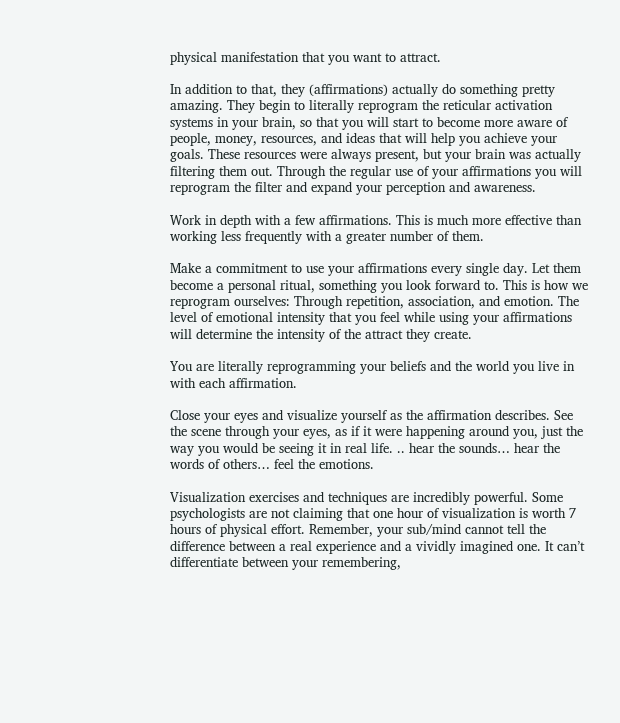physical manifestation that you want to attract.

In addition to that, they (affirmations) actually do something pretty amazing. They begin to literally reprogram the reticular activation systems in your brain, so that you will start to become more aware of people, money, resources, and ideas that will help you achieve your goals. These resources were always present, but your brain was actually filtering them out. Through the regular use of your affirmations you will reprogram the filter and expand your perception and awareness.

Work in depth with a few affirmations. This is much more effective than working less frequently with a greater number of them.

Make a commitment to use your affirmations every single day. Let them become a personal ritual, something you look forward to. This is how we reprogram ourselves: Through repetition, association, and emotion. The level of emotional intensity that you feel while using your affirmations will determine the intensity of the attract they create.

You are literally reprogramming your beliefs and the world you live in with each affirmation.

Close your eyes and visualize yourself as the affirmation describes. See the scene through your eyes, as if it were happening around you, just the way you would be seeing it in real life. .. hear the sounds… hear the words of others… feel the emotions.

Visualization exercises and techniques are incredibly powerful. Some psychologists are not claiming that one hour of visualization is worth 7 hours of physical effort. Remember, your sub/mind cannot tell the difference between a real experience and a vividly imagined one. It can’t differentiate between your remembering,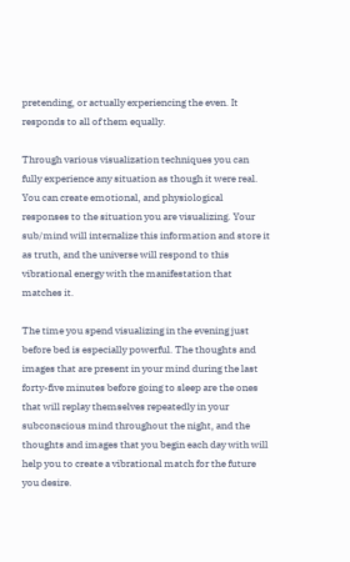pretending, or actually experiencing the even. It responds to all of them equally.

Through various visualization techniques you can fully experience any situation as though it were real. You can create emotional, and physiological responses to the situation you are visualizing. Your sub/mind will internalize this information and store it as truth, and the universe will respond to this vibrational energy with the manifestation that matches it.

The time you spend visualizing in the evening just before bed is especially powerful. The thoughts and images that are present in your mind during the last forty-five minutes before going to sleep are the ones that will replay themselves repeatedly in your subconscious mind throughout the night, and the thoughts and images that you begin each day with will help you to create a vibrational match for the future you desire.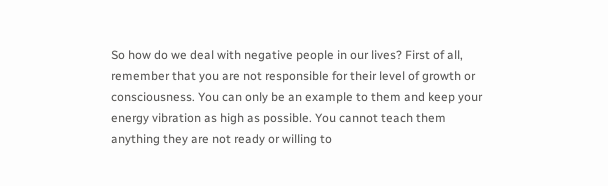So how do we deal with negative people in our lives? First of all, remember that you are not responsible for their level of growth or consciousness. You can only be an example to them and keep your energy vibration as high as possible. You cannot teach them anything they are not ready or willing to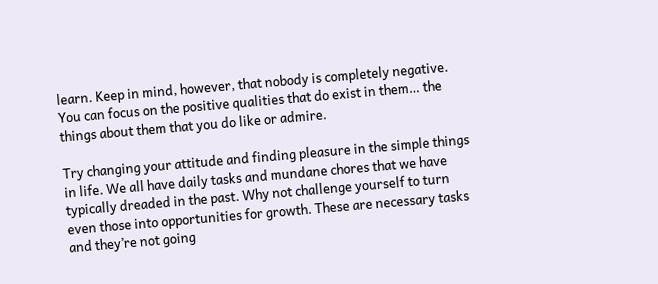learn. Keep in mind, however, that nobody is completely negative. You can focus on the positive qualities that do exist in them… the things about them that you do like or admire.

Try changing your attitude and finding pleasure in the simple things in life. We all have daily tasks and mundane chores that we have typically dreaded in the past. Why not challenge yourself to turn even those into opportunities for growth. These are necessary tasks and they’re not going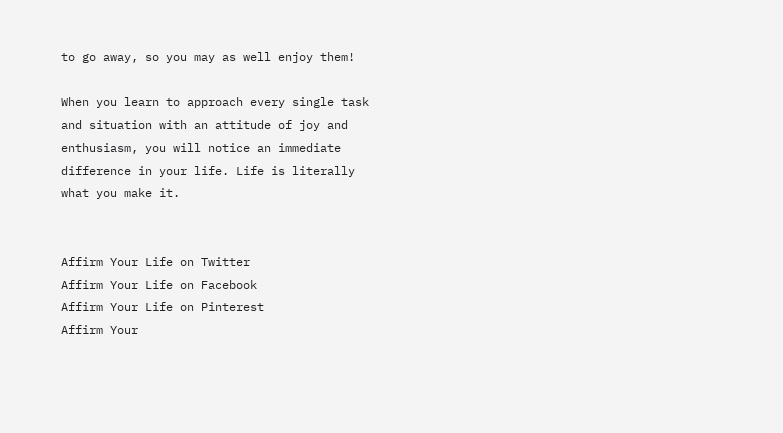to go away, so you may as well enjoy them!

When you learn to approach every single task and situation with an attitude of joy and enthusiasm, you will notice an immediate difference in your life. Life is literally what you make it.


Affirm Your Life on Twitter
Affirm Your Life on Facebook
Affirm Your Life on Pinterest
Affirm Your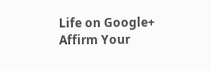Life on Google+
Affirm Your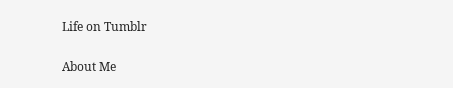Life on Tumblr

About Me